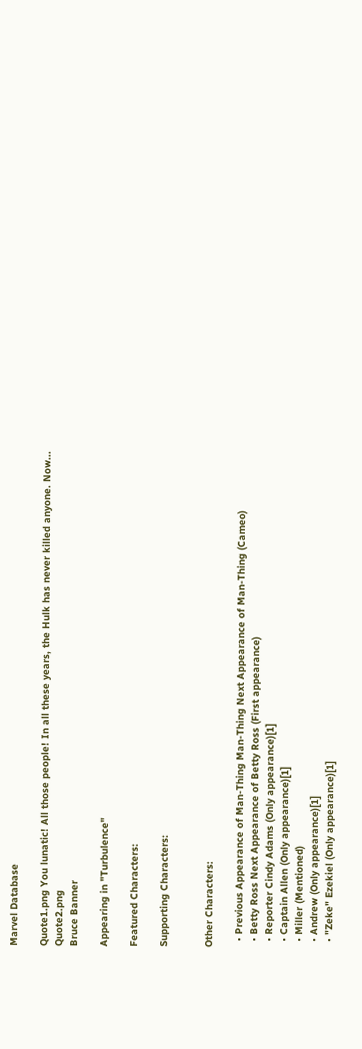Marvel Database

Quote1.png You lunatic! All those people! In all these years, the Hulk has never killed anyone. Now... Quote2.png
Bruce Banner

Appearing in "Turbulence"

Featured Characters:

Supporting Characters:


Other Characters:

  • Previous Appearance of Man-Thing Man-Thing Next Appearance of Man-Thing (Cameo)
  • Betty Ross Next Appearance of Betty Ross (First appearance)
  • Reporter Cindy Adams (Only appearance)[1]
  • Captain Allen (Only appearance)[1]
  • Miller (Mentioned)
  • Andrew (Only appearance)[1]
  • "Zeke" Ezekiel (Only appearance)[1]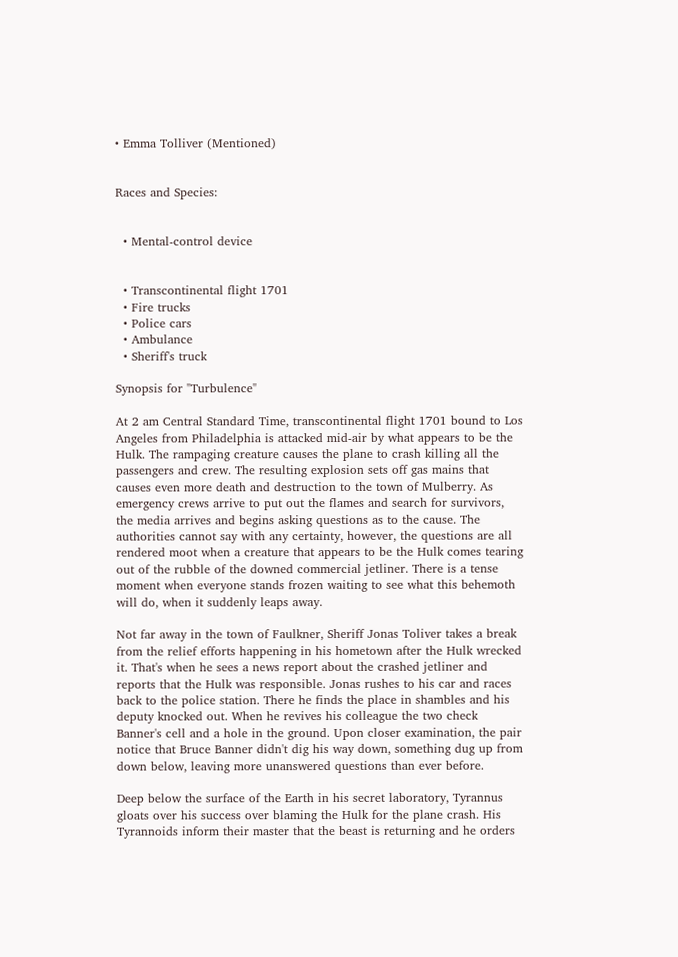• Emma Tolliver (Mentioned)


Races and Species:


  • Mental-control device


  • Transcontinental flight 1701
  • Fire trucks
  • Police cars
  • Ambulance
  • Sheriff's truck

Synopsis for "Turbulence"

At 2 am Central Standard Time, transcontinental flight 1701 bound to Los Angeles from Philadelphia is attacked mid-air by what appears to be the Hulk. The rampaging creature causes the plane to crash killing all the passengers and crew. The resulting explosion sets off gas mains that causes even more death and destruction to the town of Mulberry. As emergency crews arrive to put out the flames and search for survivors, the media arrives and begins asking questions as to the cause. The authorities cannot say with any certainty, however, the questions are all rendered moot when a creature that appears to be the Hulk comes tearing out of the rubble of the downed commercial jetliner. There is a tense moment when everyone stands frozen waiting to see what this behemoth will do, when it suddenly leaps away.

Not far away in the town of Faulkner, Sheriff Jonas Toliver takes a break from the relief efforts happening in his hometown after the Hulk wrecked it. That's when he sees a news report about the crashed jetliner and reports that the Hulk was responsible. Jonas rushes to his car and races back to the police station. There he finds the place in shambles and his deputy knocked out. When he revives his colleague the two check Banner's cell and a hole in the ground. Upon closer examination, the pair notice that Bruce Banner didn't dig his way down, something dug up from down below, leaving more unanswered questions than ever before.

Deep below the surface of the Earth in his secret laboratory, Tyrannus gloats over his success over blaming the Hulk for the plane crash. His Tyrannoids inform their master that the beast is returning and he orders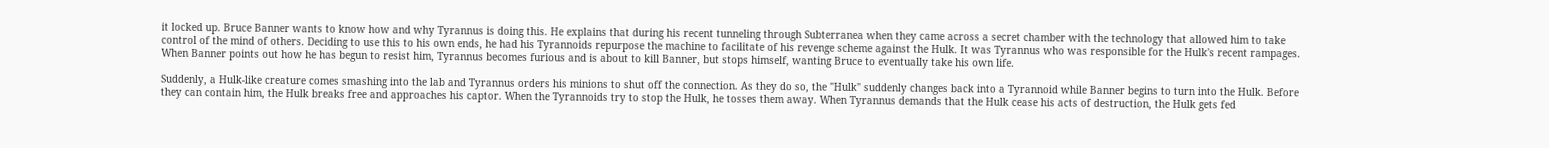it locked up. Bruce Banner wants to know how and why Tyrannus is doing this. He explains that during his recent tunneling through Subterranea when they came across a secret chamber with the technology that allowed him to take control of the mind of others. Deciding to use this to his own ends, he had his Tyrannoids repurpose the machine to facilitate of his revenge scheme against the Hulk. It was Tyrannus who was responsible for the Hulk's recent rampages. When Banner points out how he has begun to resist him, Tyrannus becomes furious and is about to kill Banner, but stops himself, wanting Bruce to eventually take his own life.

Suddenly, a Hulk-like creature comes smashing into the lab and Tyrannus orders his minions to shut off the connection. As they do so, the "Hulk" suddenly changes back into a Tyrannoid while Banner begins to turn into the Hulk. Before they can contain him, the Hulk breaks free and approaches his captor. When the Tyrannoids try to stop the Hulk, he tosses them away. When Tyrannus demands that the Hulk cease his acts of destruction, the Hulk gets fed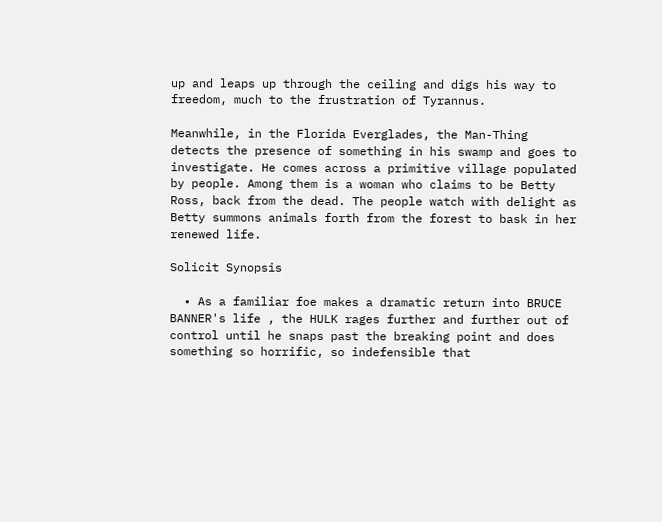up and leaps up through the ceiling and digs his way to freedom, much to the frustration of Tyrannus.

Meanwhile, in the Florida Everglades, the Man-Thing detects the presence of something in his swamp and goes to investigate. He comes across a primitive village populated by people. Among them is a woman who claims to be Betty Ross, back from the dead. The people watch with delight as Betty summons animals forth from the forest to bask in her renewed life.

Solicit Synopsis

  • As a familiar foe makes a dramatic return into BRUCE BANNER's life , the HULK rages further and further out of control until he snaps past the breaking point and does something so horrific, so indefensible that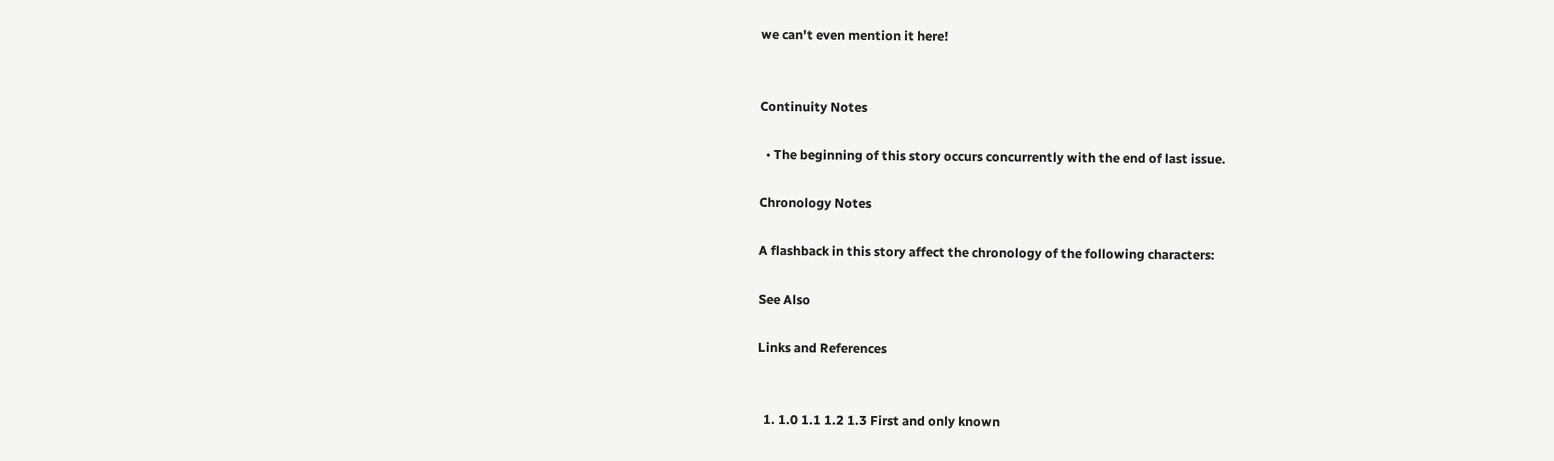we can't even mention it here!


Continuity Notes

  • The beginning of this story occurs concurrently with the end of last issue.

Chronology Notes

A flashback in this story affect the chronology of the following characters:

See Also

Links and References


  1. 1.0 1.1 1.2 1.3 First and only known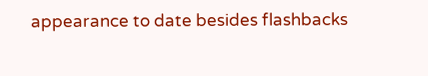appearance to date besides flashbacks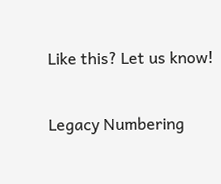Like this? Let us know!

Legacy Numbering